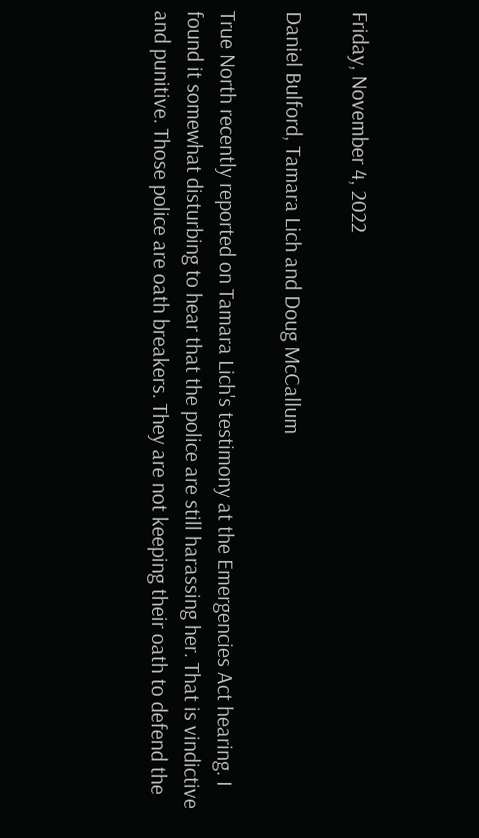Friday, November 4, 2022

Daniel Bulford, Tamara Lich and Doug McCallum

True North recently reported on Tamara Lich's testimony at the Emergencies Act hearing. I found it somewhat disturbing to hear that the police are still harassing her. That is vindictive and punitive. Those police are oath breakers. They are not keeping their oath to defend the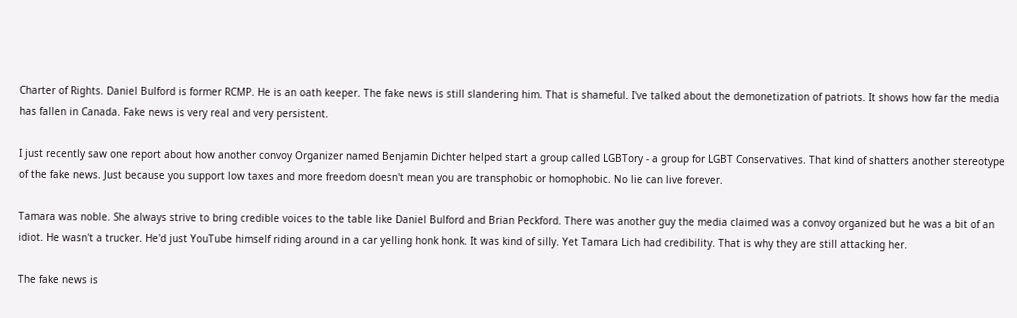Charter of Rights. Daniel Bulford is former RCMP. He is an oath keeper. The fake news is still slandering him. That is shameful. I've talked about the demonetization of patriots. It shows how far the media has fallen in Canada. Fake news is very real and very persistent.

I just recently saw one report about how another convoy Organizer named Benjamin Dichter helped start a group called LGBTory - a group for LGBT Conservatives. That kind of shatters another stereotype of the fake news. Just because you support low taxes and more freedom doesn't mean you are transphobic or homophobic. No lie can live forever.

Tamara was noble. She always strive to bring credible voices to the table like Daniel Bulford and Brian Peckford. There was another guy the media claimed was a convoy organized but he was a bit of an idiot. He wasn't a trucker. He'd just YouTube himself riding around in a car yelling honk honk. It was kind of silly. Yet Tamara Lich had credibility. That is why they are still attacking her.

The fake news is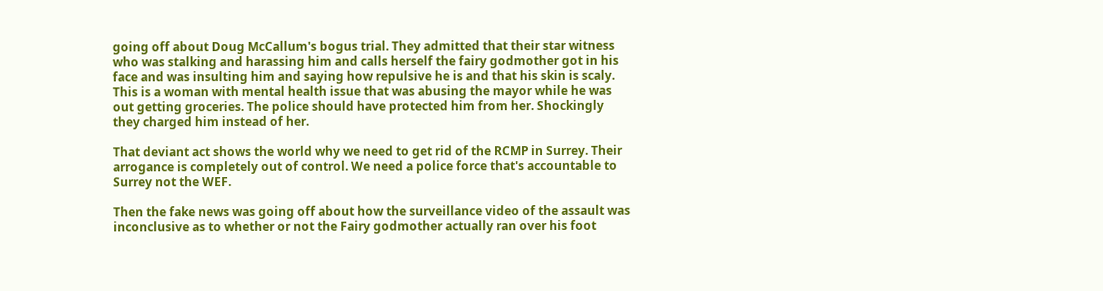going off about Doug McCallum's bogus trial. They admitted that their star witness who was stalking and harassing him and calls herself the fairy godmother got in his face and was insulting him and saying how repulsive he is and that his skin is scaly. This is a woman with mental health issue that was abusing the mayor while he was out getting groceries. The police should have protected him from her. Shockingly they charged him instead of her.

That deviant act shows the world why we need to get rid of the RCMP in Surrey. Their arrogance is completely out of control. We need a police force that's accountable to Surrey not the WEF.

Then the fake news was going off about how the surveillance video of the assault was inconclusive as to whether or not the Fairy godmother actually ran over his foot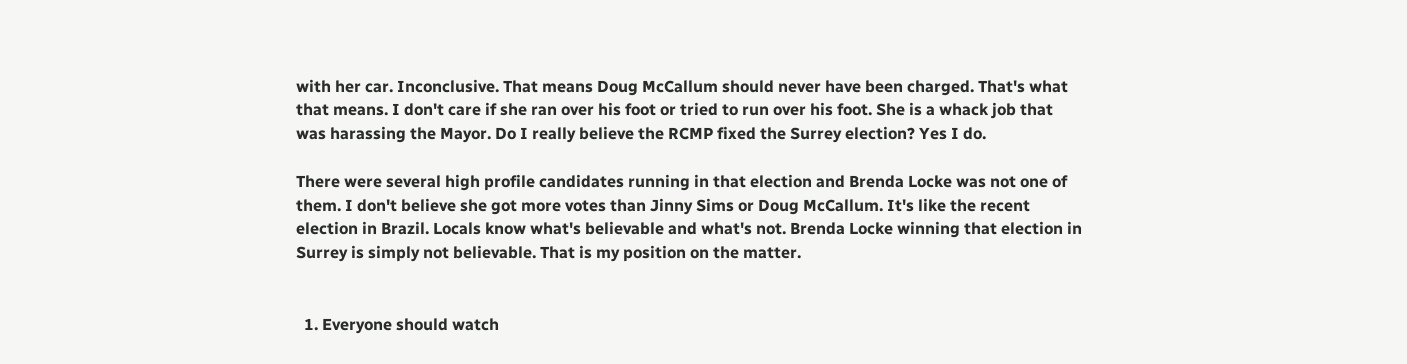with her car. Inconclusive. That means Doug McCallum should never have been charged. That's what that means. I don't care if she ran over his foot or tried to run over his foot. She is a whack job that was harassing the Mayor. Do I really believe the RCMP fixed the Surrey election? Yes I do.

There were several high profile candidates running in that election and Brenda Locke was not one of them. I don't believe she got more votes than Jinny Sims or Doug McCallum. It's like the recent election in Brazil. Locals know what's believable and what's not. Brenda Locke winning that election in Surrey is simply not believable. That is my position on the matter.


  1. Everyone should watch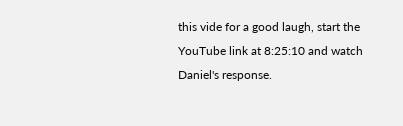this vide for a good laugh, start the YouTube link at 8:25:10 and watch Daniel's response.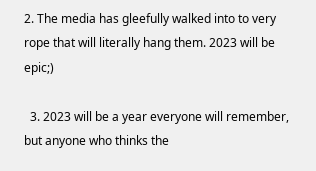2. The media has gleefully walked into to very rope that will literally hang them. 2023 will be epic;)

  3. 2023 will be a year everyone will remember, but anyone who thinks the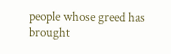people whose greed has brought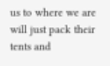us to where we are will just pack their tents and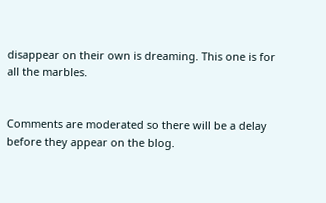disappear on their own is dreaming. This one is for all the marbles.


Comments are moderated so there will be a delay before they appear on the blog.